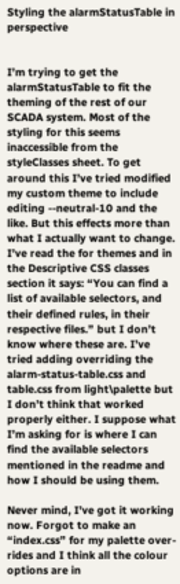Styling the alarmStatusTable in perspective


I’m trying to get the alarmStatusTable to fit the theming of the rest of our SCADA system. Most of the styling for this seems inaccessible from the styleClasses sheet. To get around this I’ve tried modified my custom theme to include editing --neutral-10 and the like. But this effects more than what I actually want to change. I’ve read the for themes and in the Descriptive CSS classes section it says: “You can find a list of available selectors, and their defined rules, in their respective files.” but I don’t know where these are. I’ve tried adding overriding the alarm-status-table.css and table.css from light\palette but I don’t think that worked properly either. I suppose what I’m asking for is where I can find the available selectors mentioned in the readme and how I should be using them.

Never mind, I’ve got it working now. Forgot to make an “index.css” for my palette over-rides and I think all the colour options are in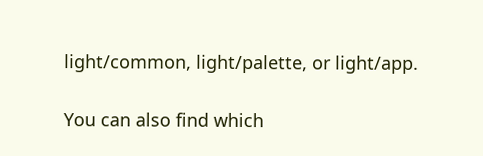light/common, light/palette, or light/app.

You can also find which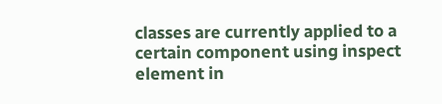classes are currently applied to a certain component using inspect element in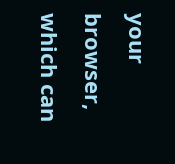your browser, which can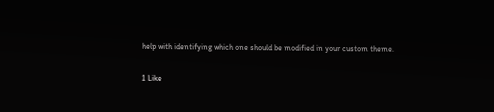help with identifying which one should be modified in your custom theme.

1 Like